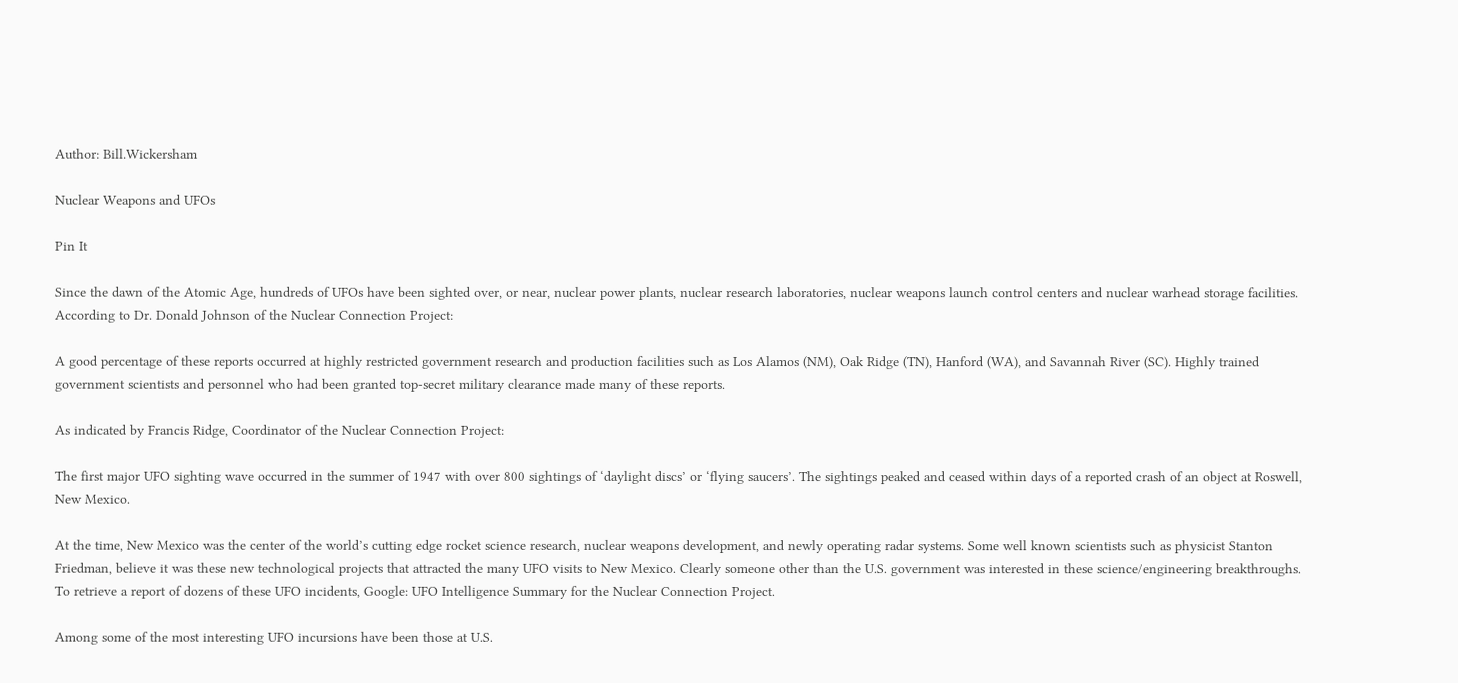Author: Bill.Wickersham

Nuclear Weapons and UFOs

Pin It

Since the dawn of the Atomic Age, hundreds of UFOs have been sighted over, or near, nuclear power plants, nuclear research laboratories, nuclear weapons launch control centers and nuclear warhead storage facilities. According to Dr. Donald Johnson of the Nuclear Connection Project:

A good percentage of these reports occurred at highly restricted government research and production facilities such as Los Alamos (NM), Oak Ridge (TN), Hanford (WA), and Savannah River (SC). Highly trained government scientists and personnel who had been granted top-secret military clearance made many of these reports.

As indicated by Francis Ridge, Coordinator of the Nuclear Connection Project:

The first major UFO sighting wave occurred in the summer of 1947 with over 800 sightings of ‘daylight discs’ or ‘flying saucers’. The sightings peaked and ceased within days of a reported crash of an object at Roswell, New Mexico.

At the time, New Mexico was the center of the world’s cutting edge rocket science research, nuclear weapons development, and newly operating radar systems. Some well known scientists such as physicist Stanton Friedman, believe it was these new technological projects that attracted the many UFO visits to New Mexico. Clearly someone other than the U.S. government was interested in these science/engineering breakthroughs. To retrieve a report of dozens of these UFO incidents, Google: UFO Intelligence Summary for the Nuclear Connection Project.

Among some of the most interesting UFO incursions have been those at U.S.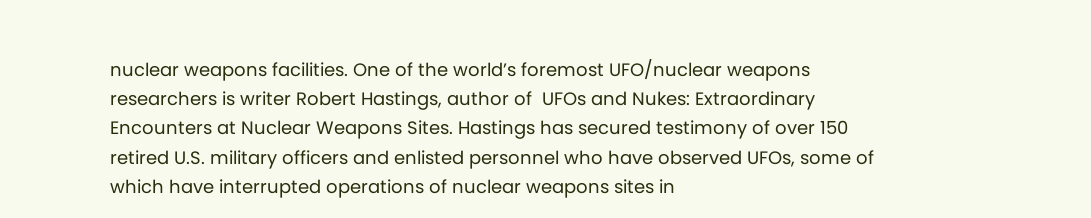nuclear weapons facilities. One of the world’s foremost UFO/nuclear weapons researchers is writer Robert Hastings, author of  UFOs and Nukes: Extraordinary Encounters at Nuclear Weapons Sites. Hastings has secured testimony of over 150 retired U.S. military officers and enlisted personnel who have observed UFOs, some of which have interrupted operations of nuclear weapons sites in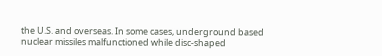the U.S. and overseas. In some cases, underground based nuclear missiles malfunctioned while disc-shaped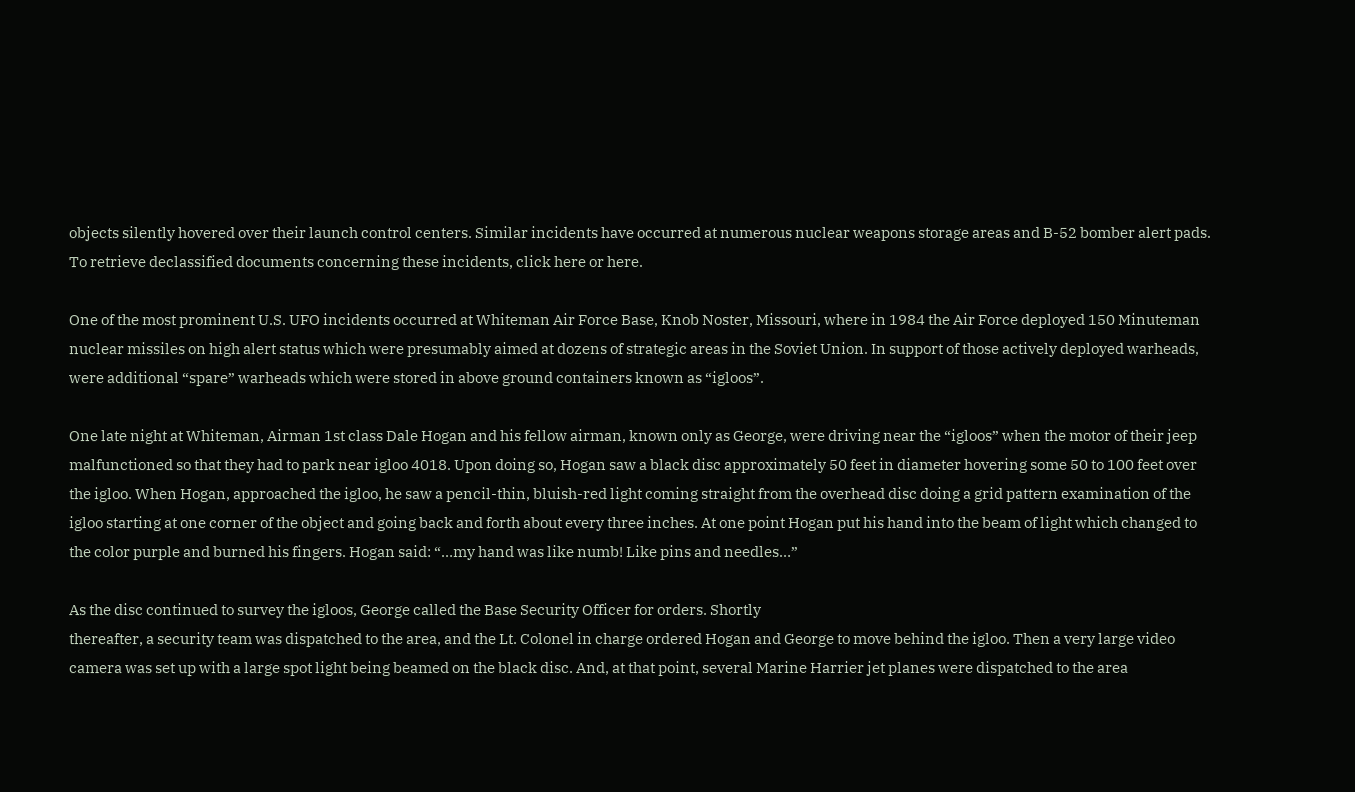objects silently hovered over their launch control centers. Similar incidents have occurred at numerous nuclear weapons storage areas and B-52 bomber alert pads. To retrieve declassified documents concerning these incidents, click here or here.

One of the most prominent U.S. UFO incidents occurred at Whiteman Air Force Base, Knob Noster, Missouri, where in 1984 the Air Force deployed 150 Minuteman nuclear missiles on high alert status which were presumably aimed at dozens of strategic areas in the Soviet Union. In support of those actively deployed warheads, were additional “spare” warheads which were stored in above ground containers known as “igloos”.

One late night at Whiteman, Airman 1st class Dale Hogan and his fellow airman, known only as George, were driving near the “igloos” when the motor of their jeep malfunctioned so that they had to park near igloo 4018. Upon doing so, Hogan saw a black disc approximately 50 feet in diameter hovering some 50 to 100 feet over the igloo. When Hogan, approached the igloo, he saw a pencil-thin, bluish-red light coming straight from the overhead disc doing a grid pattern examination of the igloo starting at one corner of the object and going back and forth about every three inches. At one point Hogan put his hand into the beam of light which changed to the color purple and burned his fingers. Hogan said: “…my hand was like numb! Like pins and needles…”

As the disc continued to survey the igloos, George called the Base Security Officer for orders. Shortly
thereafter, a security team was dispatched to the area, and the Lt. Colonel in charge ordered Hogan and George to move behind the igloo. Then a very large video camera was set up with a large spot light being beamed on the black disc. And, at that point, several Marine Harrier jet planes were dispatched to the area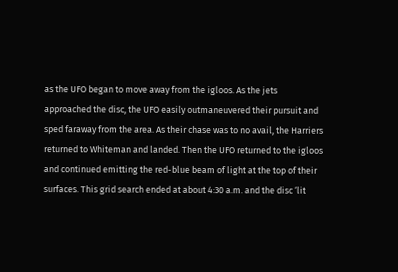as the UFO began to move away from the igloos. As the jets approached the disc, the UFO easily outmaneuvered their pursuit and sped faraway from the area. As their chase was to no avail, the Harriers returned to Whiteman and landed. Then the UFO returned to the igloos and continued emitting the red-blue beam of light at the top of their surfaces. This grid search ended at about 4:30 a.m. and the disc ‘lit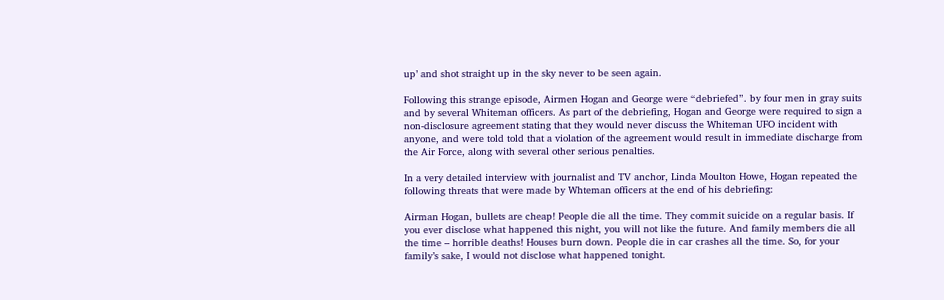up’ and shot straight up in the sky never to be seen again.

Following this strange episode, Airmen Hogan and George were “debriefed”. by four men in gray suits and by several Whiteman officers. As part of the debriefing, Hogan and George were required to sign a non-disclosure agreement stating that they would never discuss the Whiteman UFO incident with anyone, and were told told that a violation of the agreement would result in immediate discharge from the Air Force, along with several other serious penalties.

In a very detailed interview with journalist and TV anchor, Linda Moulton Howe, Hogan repeated the following threats that were made by Whteman officers at the end of his debriefing:

Airman Hogan, bullets are cheap! People die all the time. They commit suicide on a regular basis. If you ever disclose what happened this night, you will not like the future. And family members die all the time – horrible deaths! Houses burn down. People die in car crashes all the time. So, for your family’s sake, I would not disclose what happened tonight.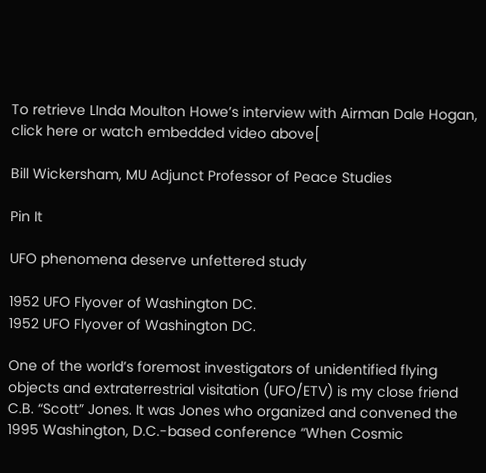To retrieve LInda Moulton Howe’s interview with Airman Dale Hogan, click here or watch embedded video above[

Bill Wickersham, MU Adjunct Professor of Peace Studies

Pin It

UFO phenomena deserve unfettered study

1952 UFO Flyover of Washington DC.
1952 UFO Flyover of Washington DC.

One of the world’s foremost investigators of unidentified flying objects and extraterrestrial visitation (UFO/ETV) is my close friend C.B. “Scott” Jones. It was Jones who organized and convened the 1995 Washington, D.C.-based conference “When Cosmic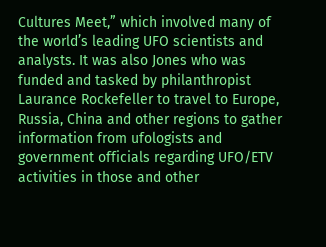Cultures Meet,” which involved many of the world’s leading UFO scientists and analysts. It was also Jones who was funded and tasked by philanthropist Laurance Rockefeller to travel to Europe, Russia, China and other regions to gather information from ufologists and government officials regarding UFO/ETV activities in those and other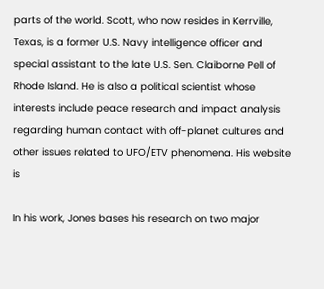parts of the world. Scott, who now resides in Kerrville, Texas, is a former U.S. Navy intelligence officer and special assistant to the late U.S. Sen. Claiborne Pell of Rhode Island. He is also a political scientist whose interests include peace research and impact analysis regarding human contact with off-planet cultures and other issues related to UFO/ETV phenomena. His website is

In his work, Jones bases his research on two major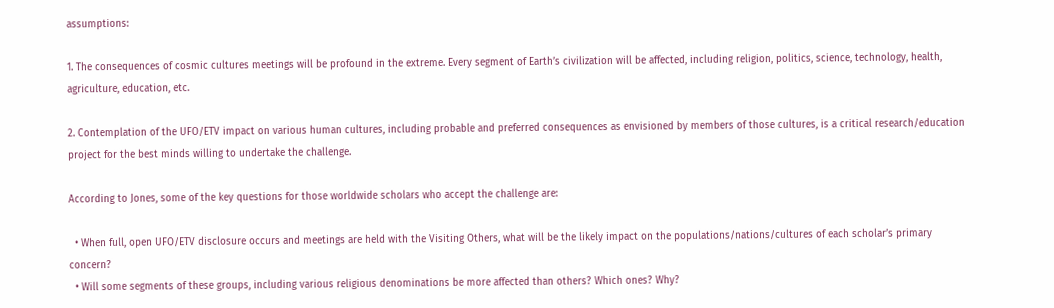assumptions:

1. The consequences of cosmic cultures meetings will be profound in the extreme. Every segment of Earth’s civilization will be affected, including religion, politics, science, technology, health, agriculture, education, etc.

2. Contemplation of the UFO/ETV impact on various human cultures, including probable and preferred consequences as envisioned by members of those cultures, is a critical research/education project for the best minds willing to undertake the challenge.

According to Jones, some of the key questions for those worldwide scholars who accept the challenge are:

  • When full, open UFO/ETV disclosure occurs and meetings are held with the Visiting Others, what will be the likely impact on the populations/nations/cultures of each scholar’s primary concern?
  • Will some segments of these groups, including various religious denominations be more affected than others? Which ones? Why?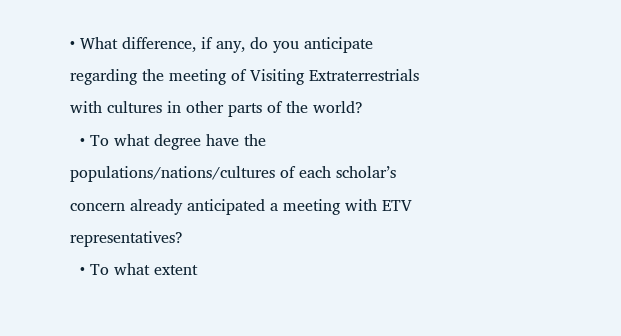• What difference, if any, do you anticipate regarding the meeting of Visiting Extraterrestrials with cultures in other parts of the world?
  • To what degree have the populations/nations/cultures of each scholar’s concern already anticipated a meeting with ETV representatives?
  • To what extent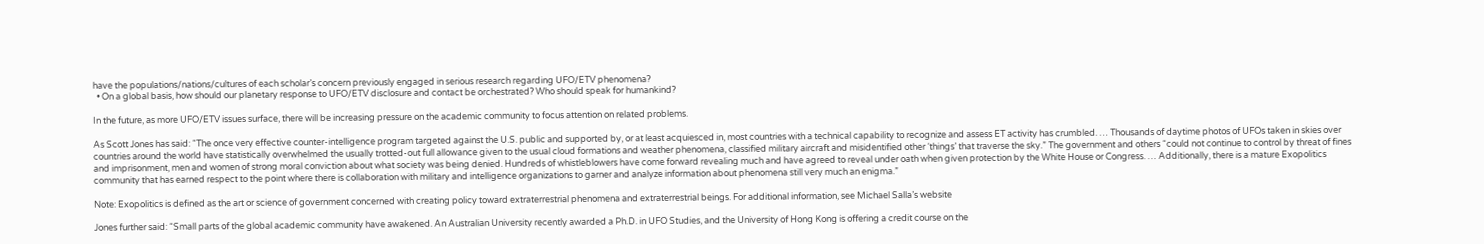have the populations/nations/cultures of each scholar’s concern previously engaged in serious research regarding UFO/ETV phenomena?
  • On a global basis, how should our planetary response to UFO/ETV disclosure and contact be orchestrated? Who should speak for humankind?

In the future, as more UFO/ETV issues surface, there will be increasing pressure on the academic community to focus attention on related problems.

As Scott Jones has said: “The once very effective counter-intelligence program targeted against the U.S. public and supported by, or at least acquiesced in, most countries with a technical capability to recognize and assess ET activity has crumbled. … Thousands of daytime photos of UFOs taken in skies over countries around the world have statistically overwhelmed the usually trotted-out full allowance given to the usual cloud formations and weather phenomena, classified military aircraft and misidentified other ‘things’ that traverse the sky.” The government and others “could not continue to control by threat of fines and imprisonment, men and women of strong moral conviction about what society was being denied. Hundreds of whistleblowers have come forward revealing much and have agreed to reveal under oath when given protection by the White House or Congress. … Additionally, there is a mature Exopolitics community that has earned respect to the point where there is collaboration with military and intelligence organizations to garner and analyze information about phenomena still very much an enigma.”

Note: Exopolitics is defined as the art or science of government concerned with creating policy toward extraterrestrial phenomena and extraterrestrial beings. For additional information, see Michael Salla’s website

Jones further said: “Small parts of the global academic community have awakened. An Australian University recently awarded a Ph.D. in UFO Studies, and the University of Hong Kong is offering a credit course on the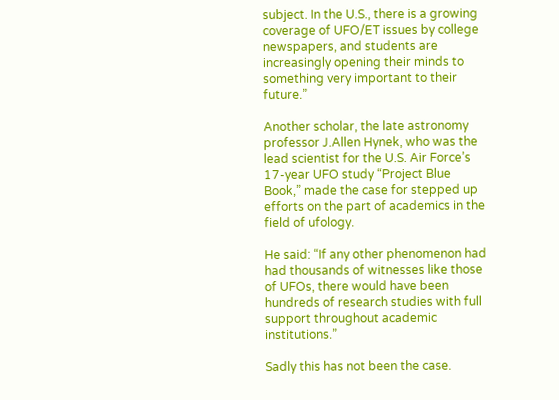subject. In the U.S., there is a growing coverage of UFO/ET issues by college newspapers, and students are increasingly opening their minds to something very important to their future.”

Another scholar, the late astronomy professor J.Allen Hynek, who was the lead scientist for the U.S. Air Force’s 17-year UFO study “Project Blue Book,” made the case for stepped up efforts on the part of academics in the field of ufology.

He said: “If any other phenomenon had had thousands of witnesses like those of UFOs, there would have been hundreds of research studies with full support throughout academic institutions.”

Sadly this has not been the case.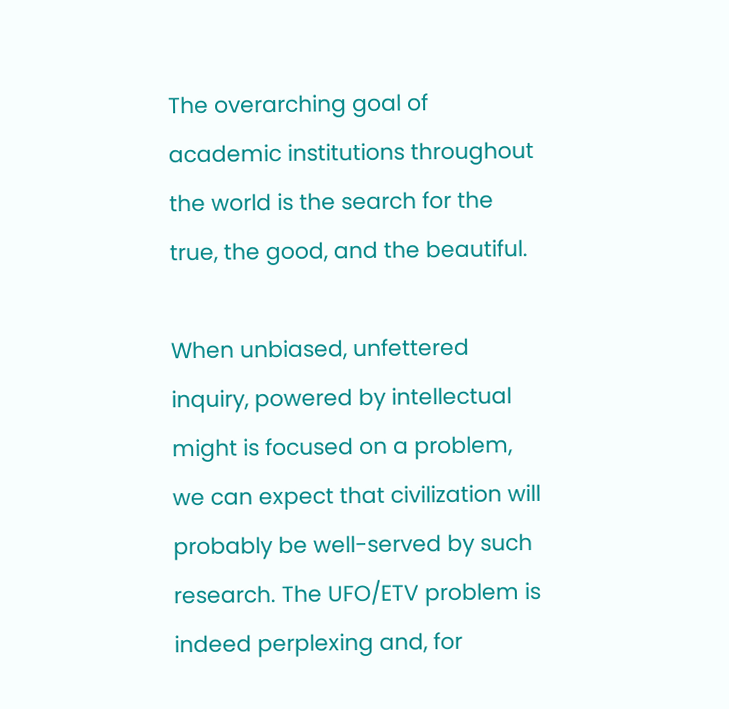The overarching goal of academic institutions throughout the world is the search for the true, the good, and the beautiful.

When unbiased, unfettered inquiry, powered by intellectual might is focused on a problem, we can expect that civilization will probably be well-served by such research. The UFO/ETV problem is indeed perplexing and, for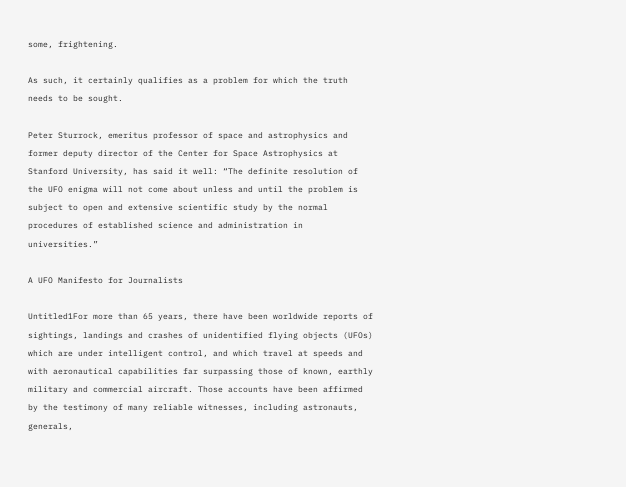some, frightening.

As such, it certainly qualifies as a problem for which the truth needs to be sought.

Peter Sturrock, emeritus professor of space and astrophysics and former deputy director of the Center for Space Astrophysics at Stanford University, has said it well: “The definite resolution of the UFO enigma will not come about unless and until the problem is subject to open and extensive scientific study by the normal procedures of established science and administration in universities.”

A UFO Manifesto for Journalists

Untitled1For more than 65 years, there have been worldwide reports of sightings, landings and crashes of unidentified flying objects (UFOs) which are under intelligent control, and which travel at speeds and with aeronautical capabilities far surpassing those of known, earthly military and commercial aircraft. Those accounts have been affirmed by the testimony of many reliable witnesses, including astronauts, generals,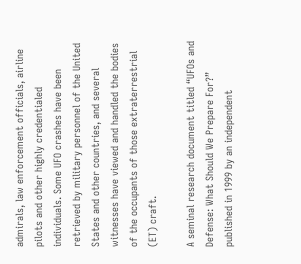admirals, law enforcement officials, airline pilots and other highly credentialed individuals. Some UFO crashes have been retrieved by military personnel of the United States and other countries, and several witnesses have viewed and handled the bodies of the occupants of those extraterrestrial (ET) craft.

A seminal research document titled “UFOs and Defense: What Should We Prepare For?”  published in 1999 by an independent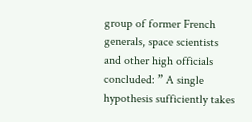group of former French generals, space scientists and other high officials concluded: ” A single hypothesis sufficiently takes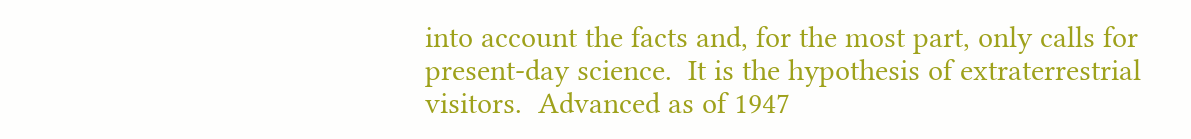into account the facts and, for the most part, only calls for present-day science.  It is the hypothesis of extraterrestrial visitors.  Advanced as of 1947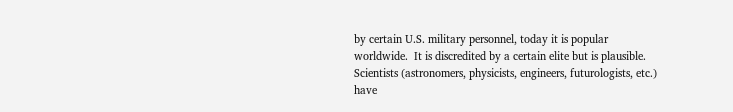by certain U.S. military personnel, today it is popular worldwide.  It is discredited by a certain elite but is plausible.  Scientists (astronomers, physicists, engineers, futurologists, etc.) have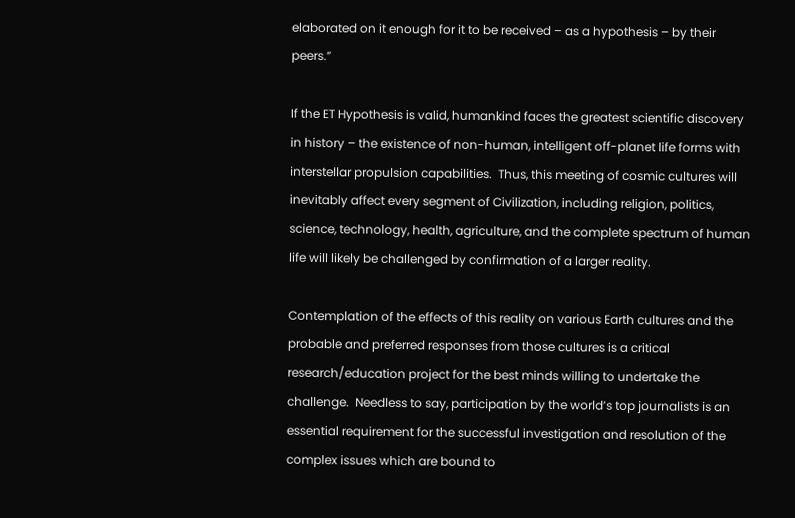elaborated on it enough for it to be received – as a hypothesis – by their peers.”

If the ET Hypothesis is valid, humankind faces the greatest scientific discovery in history – the existence of non-human, intelligent off-planet life forms with interstellar propulsion capabilities.  Thus, this meeting of cosmic cultures will inevitably affect every segment of Civilization, including religion, politics, science, technology, health, agriculture, and the complete spectrum of human life will likely be challenged by confirmation of a larger reality.

Contemplation of the effects of this reality on various Earth cultures and the probable and preferred responses from those cultures is a critical research/education project for the best minds willing to undertake the challenge.  Needless to say, participation by the world’s top journalists is an essential requirement for the successful investigation and resolution of the complex issues which are bound to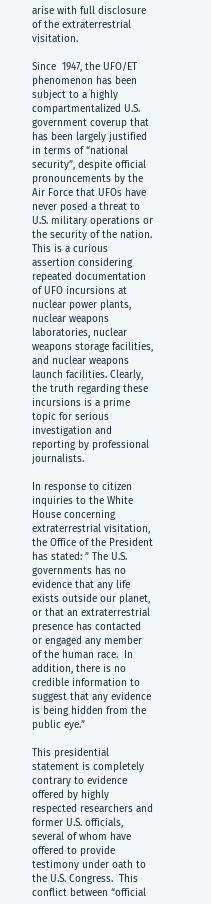arise with full disclosure of the extraterrestrial visitation.

Since  1947, the UFO/ET phenomenon has been subject to a highly compartmentalized U.S. government coverup that has been largely justified in terms of “national security”, despite official pronouncements by the Air Force that UFOs have never posed a threat to U.S. military operations or the security of the nation.  This is a curious assertion considering repeated documentation of UFO incursions at nuclear power plants, nuclear weapons laboratories, nuclear weapons storage facilities, and nuclear weapons launch facilities. Clearly, the truth regarding these incursions is a prime topic for serious investigation and reporting by professional journalists.

In response to citizen inquiries to the White House concerning extraterrestrial visitation, the Office of the President has stated: ” The U.S. governments has no evidence that any life exists outside our planet, or that an extraterrestrial presence has contacted or engaged any member of the human race.  In addition, there is no credible information to suggest that any evidence is being hidden from the public eye.”

This presidential statement is completely contrary to evidence offered by highly respected researchers and former U.S. officials, several of whom have offered to provide testimony under oath to the U.S. Congress.  This conflict between “official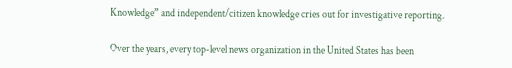Knowledge” and independent/citizen knowledge cries out for investigative reporting.

Over the years, every top-level news organization in the United States has been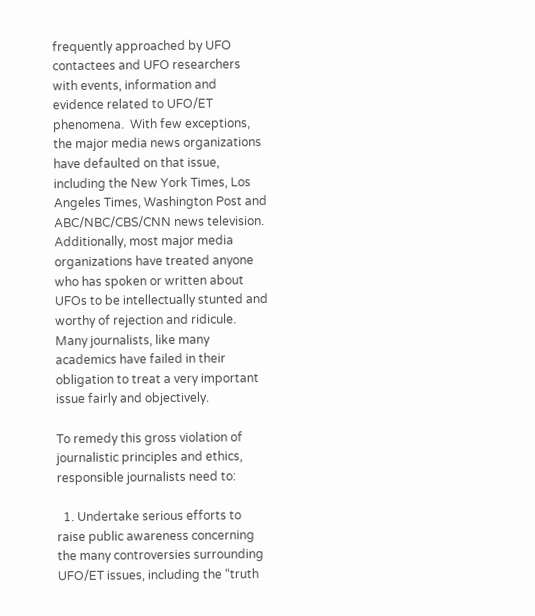frequently approached by UFO contactees and UFO researchers with events, information and evidence related to UFO/ET phenomena.  With few exceptions, the major media news organizations have defaulted on that issue, including the New York Times, Los Angeles Times, Washington Post and ABC/NBC/CBS/CNN news television.  Additionally, most major media organizations have treated anyone who has spoken or written about UFOs to be intellectually stunted and worthy of rejection and ridicule.  Many journalists, like many academics have failed in their obligation to treat a very important issue fairly and objectively.

To remedy this gross violation of journalistic principles and ethics, responsible journalists need to:

  1. Undertake serious efforts to raise public awareness concerning the many controversies surrounding UFO/ET issues, including the “truth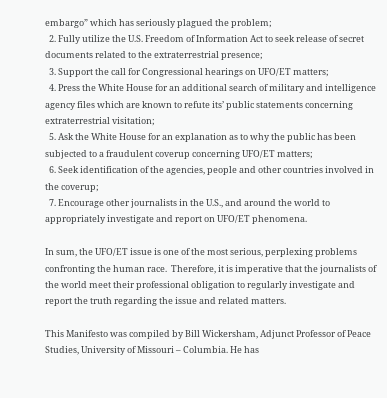embargo” which has seriously plagued the problem;
  2. Fully utilize the U.S. Freedom of Information Act to seek release of secret documents related to the extraterrestrial presence;
  3. Support the call for Congressional hearings on UFO/ET matters;
  4. Press the White House for an additional search of military and intelligence agency files which are known to refute its’ public statements concerning extraterrestrial visitation;
  5. Ask the White House for an explanation as to why the public has been subjected to a fraudulent coverup concerning UFO/ET matters;
  6. Seek identification of the agencies, people and other countries involved in the coverup;
  7. Encourage other journalists in the U.S., and around the world to appropriately investigate and report on UFO/ET phenomena.

In sum, the UFO/ET issue is one of the most serious, perplexing problems confronting the human race.  Therefore, it is imperative that the journalists of the world meet their professional obligation to regularly investigate and report the truth regarding the issue and related matters.

This Manifesto was compiled by Bill Wickersham, Adjunct Professor of Peace Studies, University of Missouri – Columbia. He has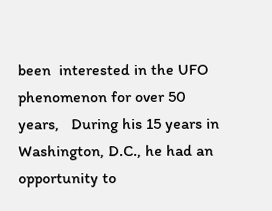been  interested in the UFO phenomenon for over 50 years,   During his 15 years in Washington, D.C., he had an opportunity to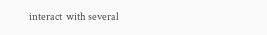interact  with several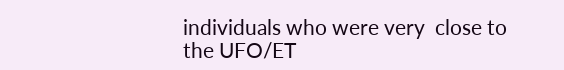individuals who were very  close to the UFO/ET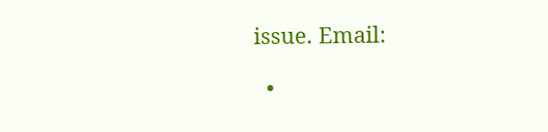issue. Email:

  •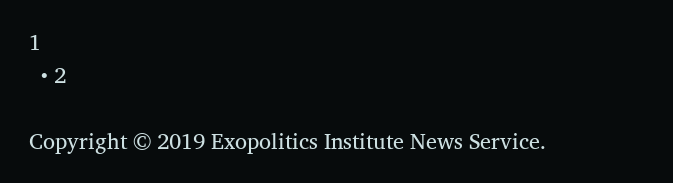1
  • 2

Copyright © 2019 Exopolitics Institute News Service.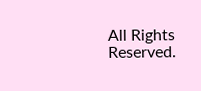All Rights Reserved.